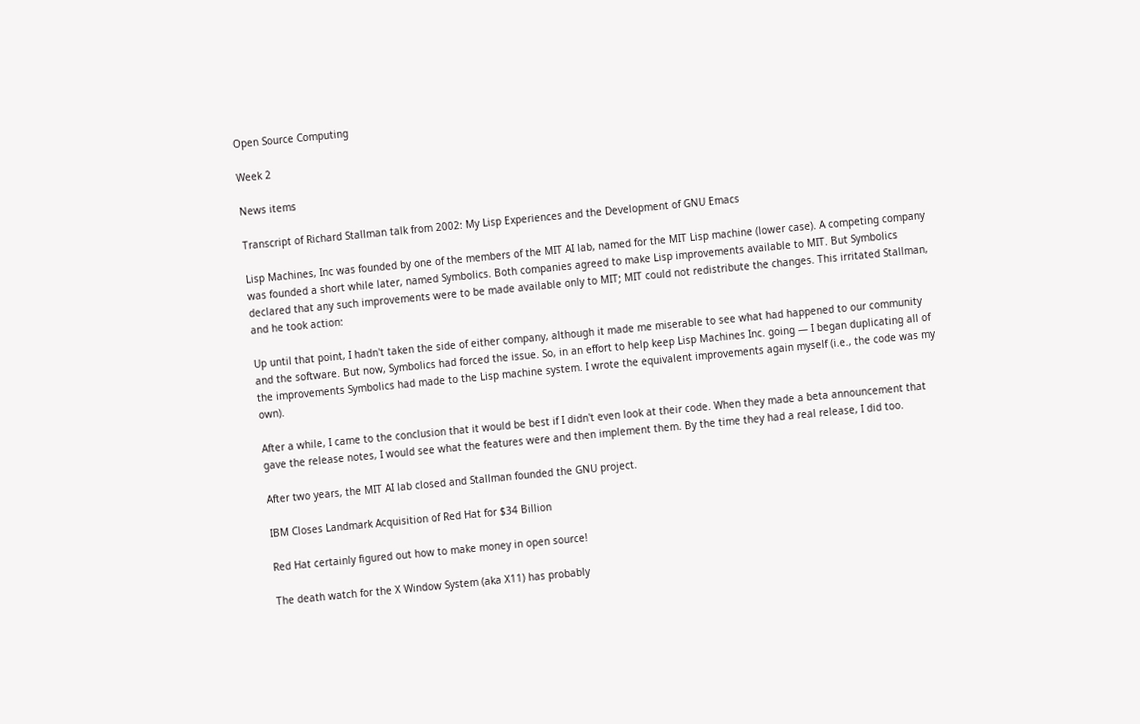Open Source Computing

Week 2

News items

Transcript of Richard Stallman talk from 2002: My Lisp Experiences and the Development of GNU Emacs

Lisp Machines, Inc was founded by one of the members of the MIT AI lab, named for the MIT Lisp machine (lower case). A competing company was founded a short while later, named Symbolics. Both companies agreed to make Lisp improvements available to MIT. But Symbolics declared that any such improvements were to be made available only to MIT; MIT could not redistribute the changes. This irritated Stallman, and he took action:

Up until that point, I hadn't taken the side of either company, although it made me miserable to see what had happened to our community and the software. But now, Symbolics had forced the issue. So, in an effort to help keep Lisp Machines Inc. going — I began duplicating all of the improvements Symbolics had made to the Lisp machine system. I wrote the equivalent improvements again myself (i.e., the code was my own).

After a while, I came to the conclusion that it would be best if I didn't even look at their code. When they made a beta announcement that gave the release notes, I would see what the features were and then implement them. By the time they had a real release, I did too.

After two years, the MIT AI lab closed and Stallman founded the GNU project.

IBM Closes Landmark Acquisition of Red Hat for $34 Billion

Red Hat certainly figured out how to make money in open source!

The death watch for the X Window System (aka X11) has probably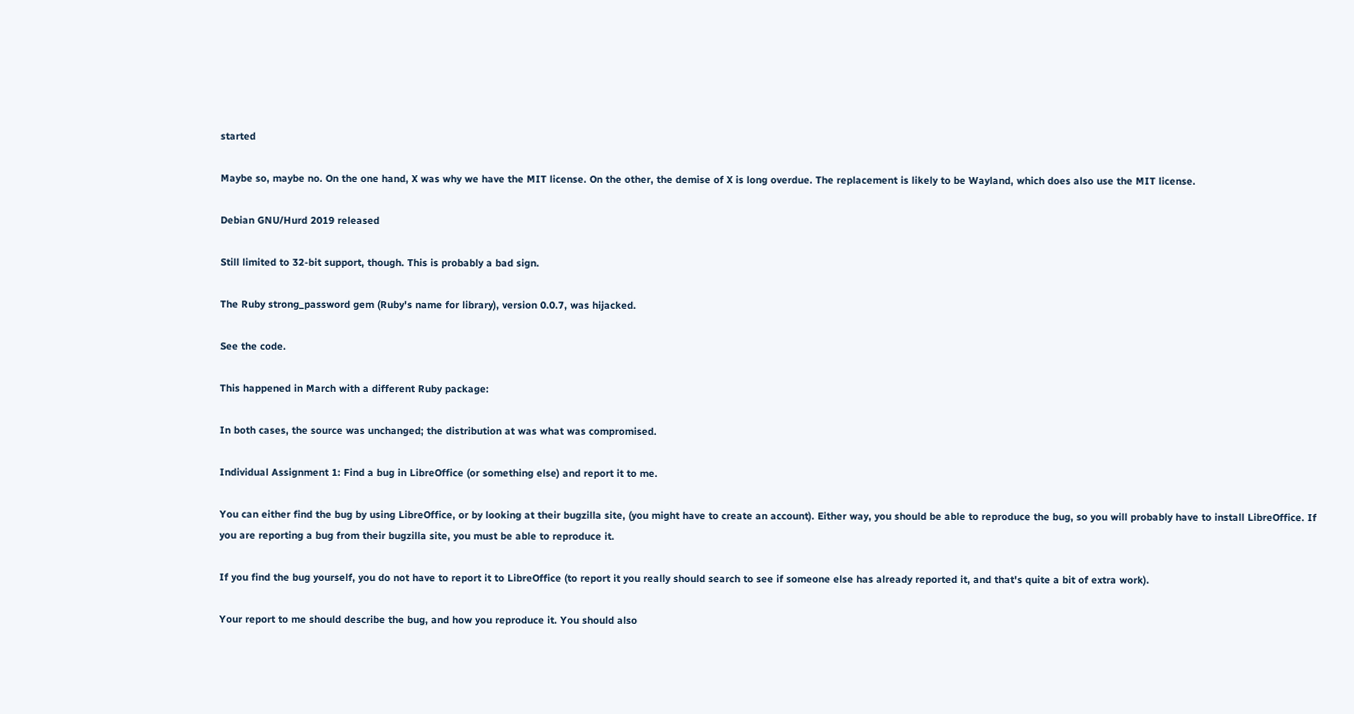started

Maybe so, maybe no. On the one hand, X was why we have the MIT license. On the other, the demise of X is long overdue. The replacement is likely to be Wayland, which does also use the MIT license.

Debian GNU/Hurd 2019 released

Still limited to 32-bit support, though. This is probably a bad sign.

The Ruby strong_password gem (Ruby's name for library), version 0.0.7, was hijacked.

See the code.

This happened in March with a different Ruby package:

In both cases, the source was unchanged; the distribution at was what was compromised.

Individual Assignment 1: Find a bug in LibreOffice (or something else) and report it to me.

You can either find the bug by using LibreOffice, or by looking at their bugzilla site, (you might have to create an account). Either way, you should be able to reproduce the bug, so you will probably have to install LibreOffice. If you are reporting a bug from their bugzilla site, you must be able to reproduce it.

If you find the bug yourself, you do not have to report it to LibreOffice (to report it you really should search to see if someone else has already reported it, and that's quite a bit of extra work).

Your report to me should describe the bug, and how you reproduce it. You should also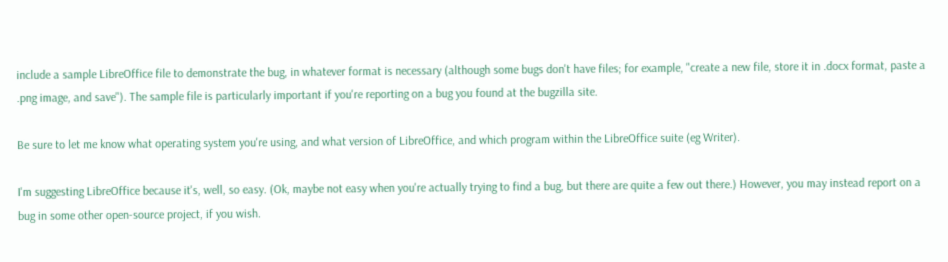include a sample LibreOffice file to demonstrate the bug, in whatever format is necessary (although some bugs don't have files; for example, "create a new file, store it in .docx format, paste a .png image, and save"). The sample file is particularly important if you're reporting on a bug you found at the bugzilla site.

Be sure to let me know what operating system you're using, and what version of LibreOffice, and which program within the LibreOffice suite (eg Writer).

I'm suggesting LibreOffice because it's, well, so easy. (Ok, maybe not easy when you're actually trying to find a bug, but there are quite a few out there.) However, you may instead report on a bug in some other open-source project, if you wish.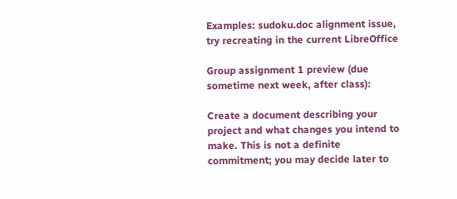Examples: sudoku.doc alignment issue, try recreating in the current LibreOffice

Group assignment 1 preview (due sometime next week, after class):

Create a document describing your project and what changes you intend to make. This is not a definite commitment; you may decide later to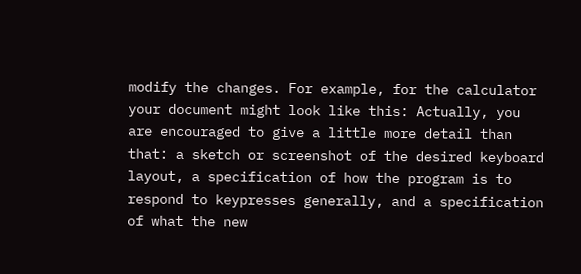modify the changes. For example, for the calculator your document might look like this: Actually, you are encouraged to give a little more detail than that: a sketch or screenshot of the desired keyboard layout, a specification of how the program is to respond to keypresses generally, and a specification of what the new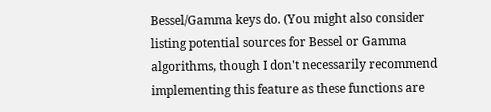Bessel/Gamma keys do. (You might also consider listing potential sources for Bessel or Gamma algorithms, though I don't necessarily recommend implementing this feature as these functions are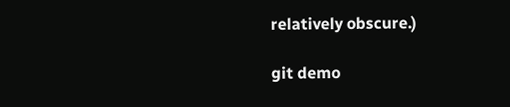relatively obscure.)

git demo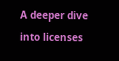A deeper dive into licenses